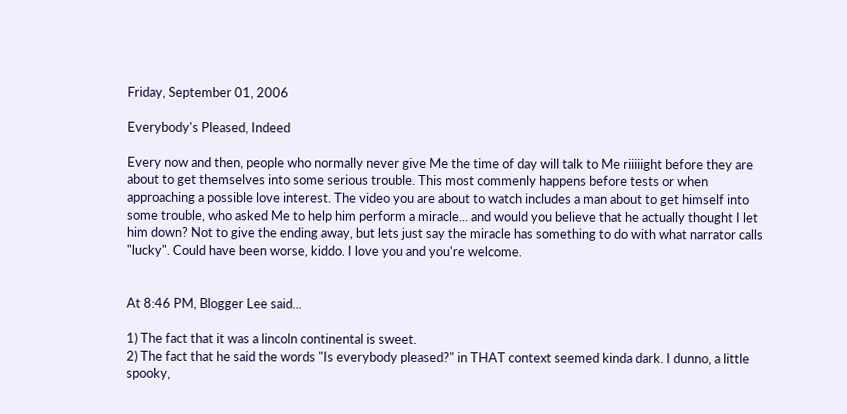Friday, September 01, 2006

Everybody's Pleased, Indeed

Every now and then, people who normally never give Me the time of day will talk to Me riiiiight before they are about to get themselves into some serious trouble. This most commenly happens before tests or when approaching a possible love interest. The video you are about to watch includes a man about to get himself into some trouble, who asked Me to help him perform a miracle... and would you believe that he actually thought I let him down? Not to give the ending away, but lets just say the miracle has something to do with what narrator calls "lucky". Could have been worse, kiddo. I love you and you're welcome.


At 8:46 PM, Blogger Lee said...

1) The fact that it was a lincoln continental is sweet.
2) The fact that he said the words "Is everybody pleased?" in THAT context seemed kinda dark. I dunno, a little spooky,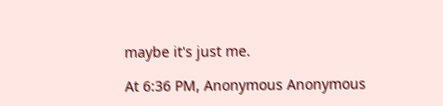maybe it's just me.

At 6:36 PM, Anonymous Anonymous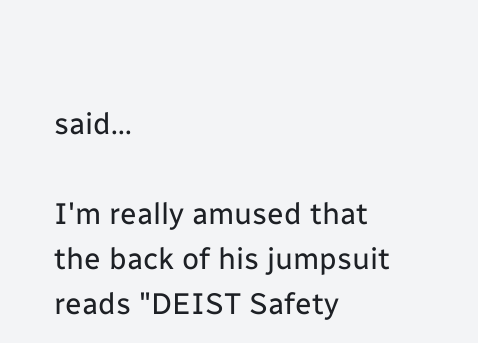said...

I'm really amused that the back of his jumpsuit reads "DEIST Safety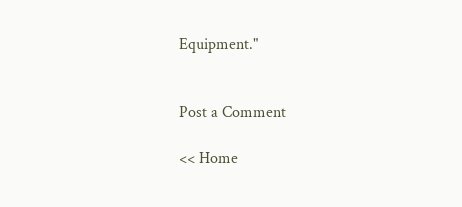Equipment."


Post a Comment

<< Home